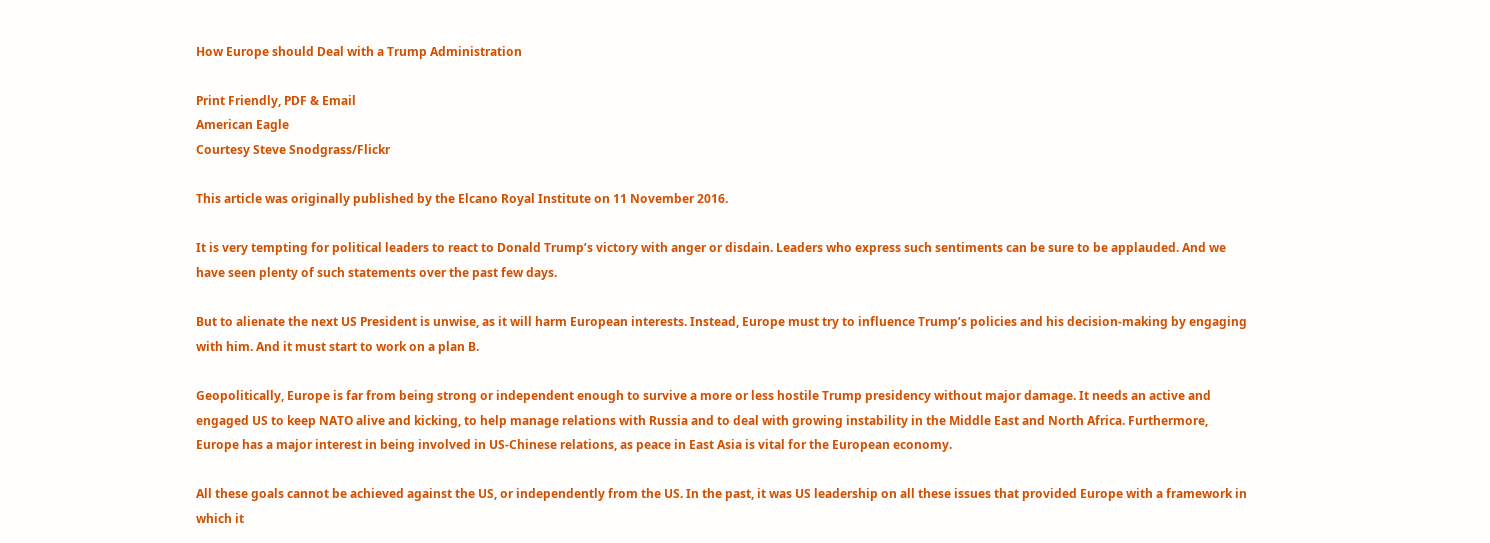How Europe should Deal with a Trump Administration

Print Friendly, PDF & Email
American Eagle
Courtesy Steve Snodgrass/Flickr

This article was originally published by the Elcano Royal Institute on 11 November 2016.

It is very tempting for political leaders to react to Donald Trump’s victory with anger or disdain. Leaders who express such sentiments can be sure to be applauded. And we have seen plenty of such statements over the past few days.

But to alienate the next US President is unwise, as it will harm European interests. Instead, Europe must try to influence Trump’s policies and his decision-making by engaging with him. And it must start to work on a plan B.

Geopolitically, Europe is far from being strong or independent enough to survive a more or less hostile Trump presidency without major damage. It needs an active and engaged US to keep NATO alive and kicking, to help manage relations with Russia and to deal with growing instability in the Middle East and North Africa. Furthermore, Europe has a major interest in being involved in US-Chinese relations, as peace in East Asia is vital for the European economy.

All these goals cannot be achieved against the US, or independently from the US. In the past, it was US leadership on all these issues that provided Europe with a framework in which it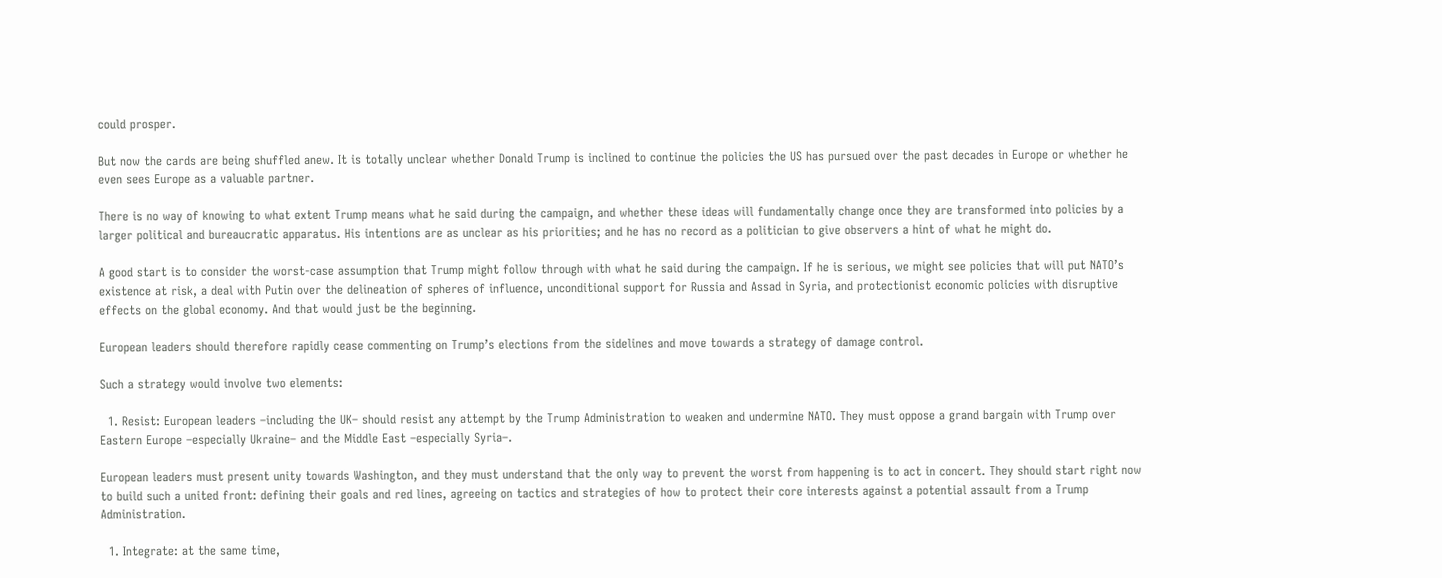could prosper.

But now the cards are being shuffled anew. It is totally unclear whether Donald Trump is inclined to continue the policies the US has pursued over the past decades in Europe or whether he even sees Europe as a valuable partner.

There is no way of knowing to what extent Trump means what he said during the campaign, and whether these ideas will fundamentally change once they are transformed into policies by a larger political and bureaucratic apparatus. His intentions are as unclear as his priorities; and he has no record as a politician to give observers a hint of what he might do.

A good start is to consider the worst-case assumption that Trump might follow through with what he said during the campaign. If he is serious, we might see policies that will put NATO’s existence at risk, a deal with Putin over the delineation of spheres of influence, unconditional support for Russia and Assad in Syria, and protectionist economic policies with disruptive effects on the global economy. And that would just be the beginning.

European leaders should therefore rapidly cease commenting on Trump’s elections from the sidelines and move towards a strategy of damage control.

Such a strategy would involve two elements:

  1. Resist: European leaders –including the UK– should resist any attempt by the Trump Administration to weaken and undermine NATO. They must oppose a grand bargain with Trump over Eastern Europe –especially Ukraine– and the Middle East –especially Syria–.

European leaders must present unity towards Washington, and they must understand that the only way to prevent the worst from happening is to act in concert. They should start right now to build such a united front: defining their goals and red lines, agreeing on tactics and strategies of how to protect their core interests against a potential assault from a Trump Administration.

  1. Integrate: at the same time,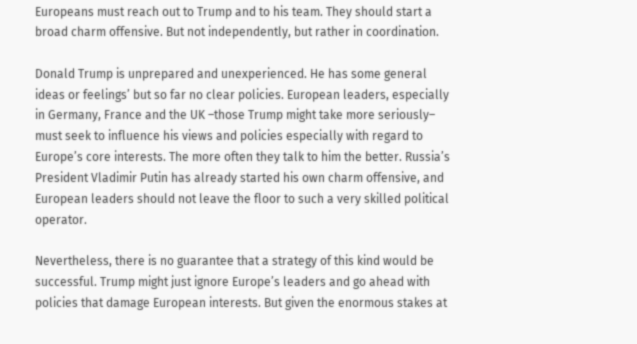Europeans must reach out to Trump and to his team. They should start a broad charm offensive. But not independently, but rather in coordination.

Donald Trump is unprepared and unexperienced. He has some general ideas or feelings’ but so far no clear policies. European leaders, especially in Germany, France and the UK –those Trump might take more seriously– must seek to influence his views and policies especially with regard to Europe’s core interests. The more often they talk to him the better. Russia’s President Vladimir Putin has already started his own charm offensive, and European leaders should not leave the floor to such a very skilled political operator.

Nevertheless, there is no guarantee that a strategy of this kind would be successful. Trump might just ignore Europe’s leaders and go ahead with policies that damage European interests. But given the enormous stakes at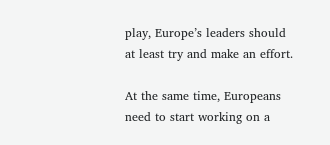play, Europe’s leaders should at least try and make an effort.

At the same time, Europeans need to start working on a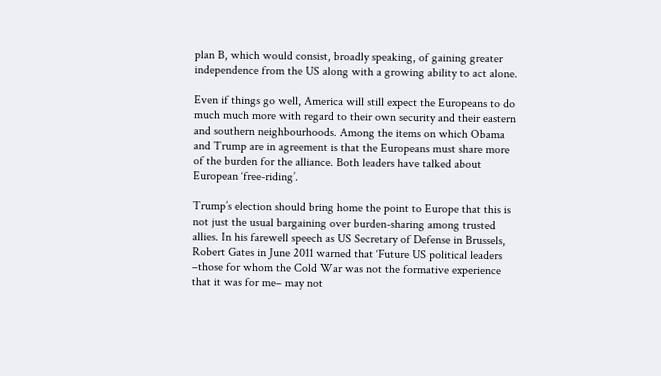plan B, which would consist, broadly speaking, of gaining greater independence from the US along with a growing ability to act alone.

Even if things go well, America will still expect the Europeans to do much much more with regard to their own security and their eastern and southern neighbourhoods. Among the items on which Obama and Trump are in agreement is that the Europeans must share more of the burden for the alliance. Both leaders have talked about European ‘free-riding’.

Trump’s election should bring home the point to Europe that this is not just the usual bargaining over burden-sharing among trusted allies. In his farewell speech as US Secretary of Defense in Brussels, Robert Gates in June 2011 warned that ‘Future US political leaders –those for whom the Cold War was not the formative experience that it was for me– may not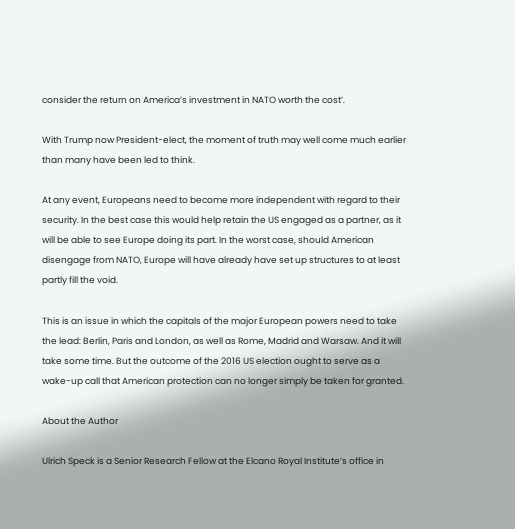consider the return on America’s investment in NATO worth the cost’.

With Trump now President-elect, the moment of truth may well come much earlier than many have been led to think.

At any event, Europeans need to become more independent with regard to their security. In the best case this would help retain the US engaged as a partner, as it will be able to see Europe doing its part. In the worst case, should American disengage from NATO, Europe will have already have set up structures to at least partly fill the void.

This is an issue in which the capitals of the major European powers need to take the lead: Berlin, Paris and London, as well as Rome, Madrid and Warsaw. And it will take some time. But the outcome of the 2016 US election ought to serve as a wake-up call that American protection can no longer simply be taken for granted.

About the Author

Ulrich Speck is a Senior Research Fellow at the Elcano Royal Institute’s office in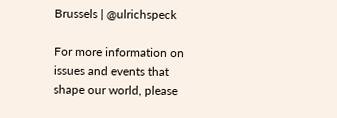Brussels | @ulrichspeck

For more information on issues and events that shape our world, please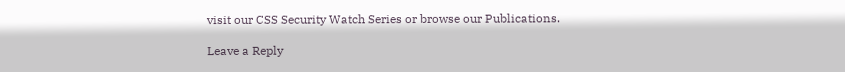visit our CSS Security Watch Series or browse our Publications.

Leave a Reply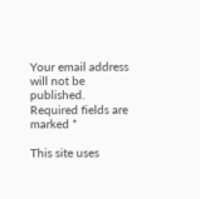Your email address will not be published. Required fields are marked *

This site uses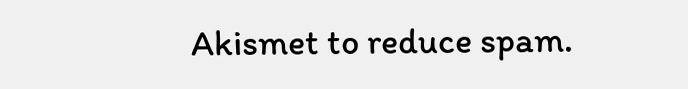Akismet to reduce spam.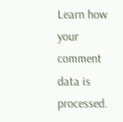Learn how your comment data is processed.